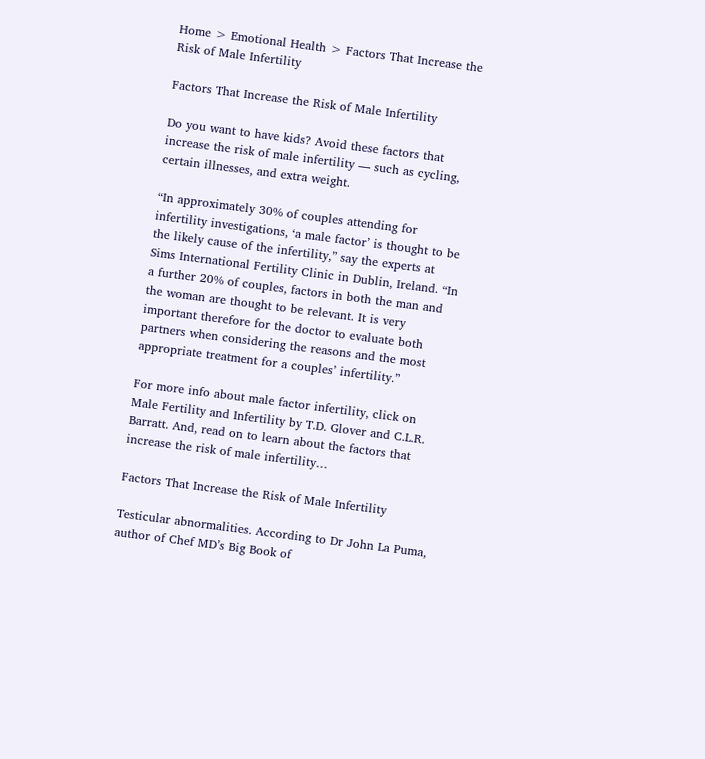Home > Emotional Health > Factors That Increase the Risk of Male Infertility

Factors That Increase the Risk of Male Infertility

Do you want to have kids? Avoid these factors that increase the risk of male infertility — such as cycling, certain illnesses, and extra weight.

“In approximately 30% of couples attending for infertility investigations, ‘a male factor’ is thought to be the likely cause of the infertility,” say the experts at Sims International Fertility Clinic in Dublin, Ireland. “In a further 20% of couples, factors in both the man and the woman are thought to be relevant. It is very important therefore for the doctor to evaluate both partners when considering the reasons and the most appropriate treatment for a couples’ infertility.”

For more info about male factor infertility, click on Male Fertility and Infertility by T.D. Glover and C.L.R. Barratt. And, read on to learn about the factors that increase the risk of male infertility…

Factors That Increase the Risk of Male Infertility

Testicular abnormalities. According to Dr John La Puma, author of Chef MD’s Big Book of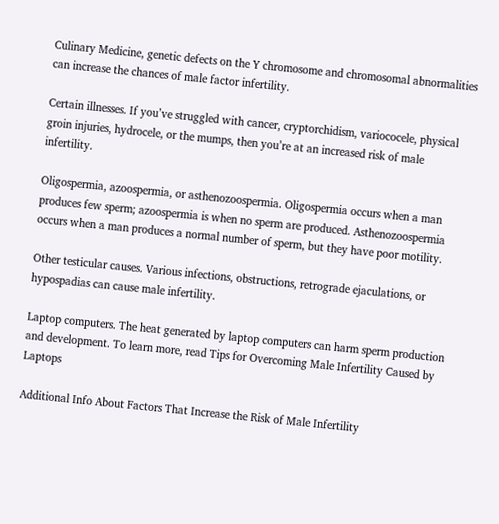Culinary Medicine, genetic defects on the Y chromosome and chromosomal abnormalities can increase the chances of male factor infertility.

Certain illnesses. If you’ve struggled with cancer, cryptorchidism, variococele, physical groin injuries, hydrocele, or the mumps, then you’re at an increased risk of male infertility.

Oligospermia, azoospermia, or asthenozoospermia. Oligospermia occurs when a man produces few sperm; azoospermia is when no sperm are produced. Asthenozoospermia occurs when a man produces a normal number of sperm, but they have poor motility.

Other testicular causes. Various infections, obstructions, retrograde ejaculations, or hypospadias can cause male infertility.

Laptop computers. The heat generated by laptop computers can harm sperm production and development. To learn more, read Tips for Overcoming Male Infertility Caused by Laptops

Additional Info About Factors That Increase the Risk of Male Infertility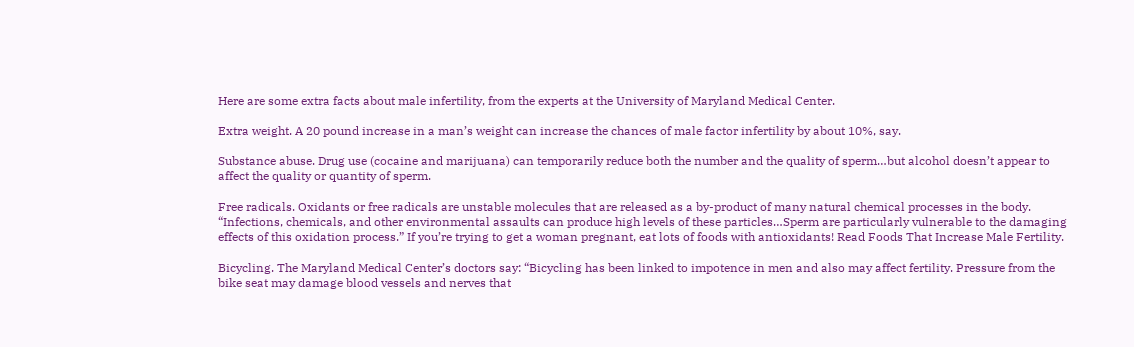Here are some extra facts about male infertility, from the experts at the University of Maryland Medical Center.

Extra weight. A 20 pound increase in a man’s weight can increase the chances of male factor infertility by about 10%, say.

Substance abuse. Drug use (cocaine and marijuana) can temporarily reduce both the number and the quality of sperm…but alcohol doesn’t appear to affect the quality or quantity of sperm.

Free radicals. Oxidants or free radicals are unstable molecules that are released as a by-product of many natural chemical processes in the body. “Infections, chemicals, and other environmental assaults can produce high levels of these particles…Sperm are particularly vulnerable to the damaging effects of this oxidation process.” If you’re trying to get a woman pregnant, eat lots of foods with antioxidants! Read Foods That Increase Male Fertility.

Bicycling. The Maryland Medical Center’s doctors say: “Bicycling has been linked to impotence in men and also may affect fertility. Pressure from the bike seat may damage blood vessels and nerves that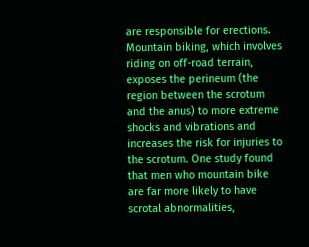are responsible for erections. Mountain biking, which involves riding on off-road terrain, exposes the perineum (the region between the scrotum and the anus) to more extreme shocks and vibrations and increases the risk for injuries to the scrotum. One study found that men who mountain bike are far more likely to have scrotal abnormalities,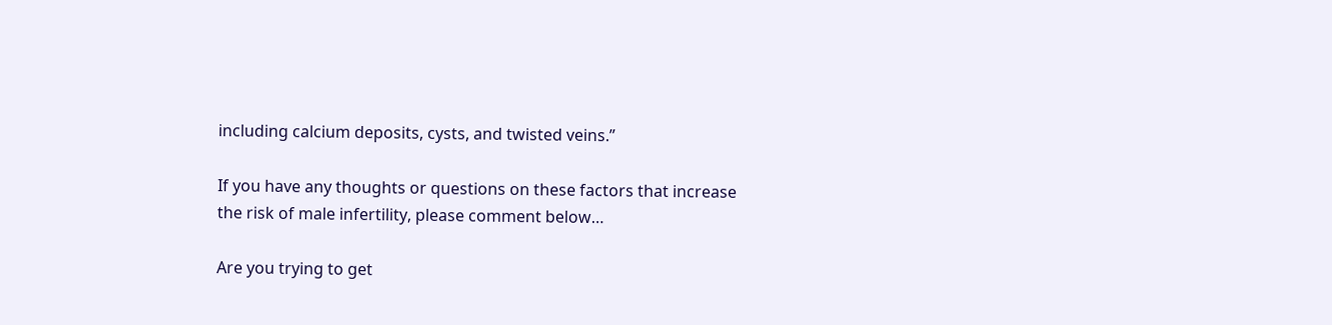including calcium deposits, cysts, and twisted veins.”

If you have any thoughts or questions on these factors that increase the risk of male infertility, please comment below…

Are you trying to get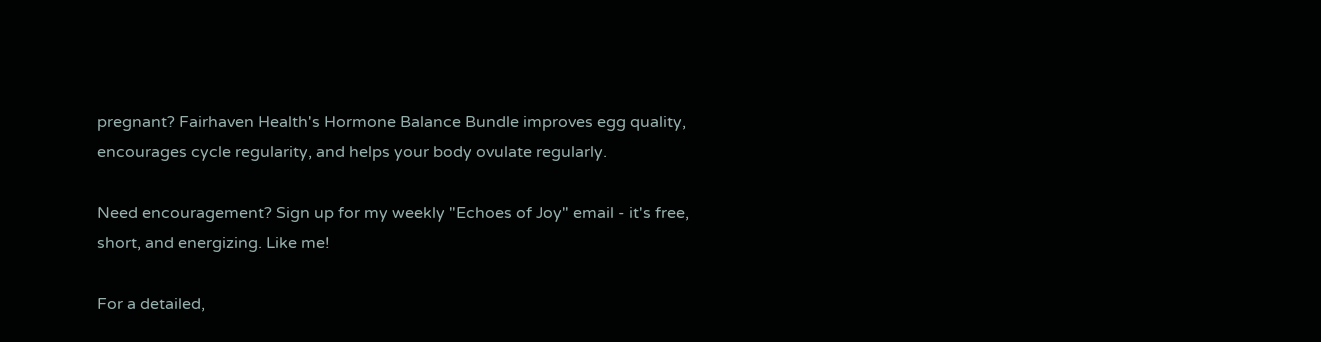pregnant? Fairhaven Health's Hormone Balance Bundle improves egg quality, encourages cycle regularity, and helps your body ovulate regularly.

Need encouragement? Sign up for my weekly "Echoes of Joy" email - it's free, short, and energizing. Like me!

For a detailed,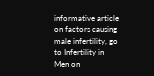informative article on factors causing male infertility, go to Infertility in Men on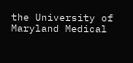the University of Maryland Medical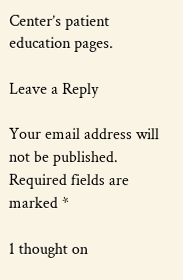Center’s patient education pages.

Leave a Reply

Your email address will not be published. Required fields are marked *

1 thought on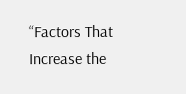“Factors That Increase the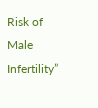Risk of Male Infertility”